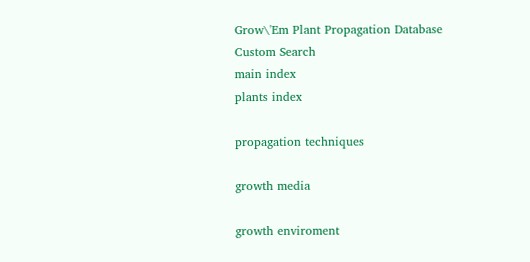Grow\'Em Plant Propagation Database
Custom Search
main index
plants index

propagation techniques

growth media

growth enviroment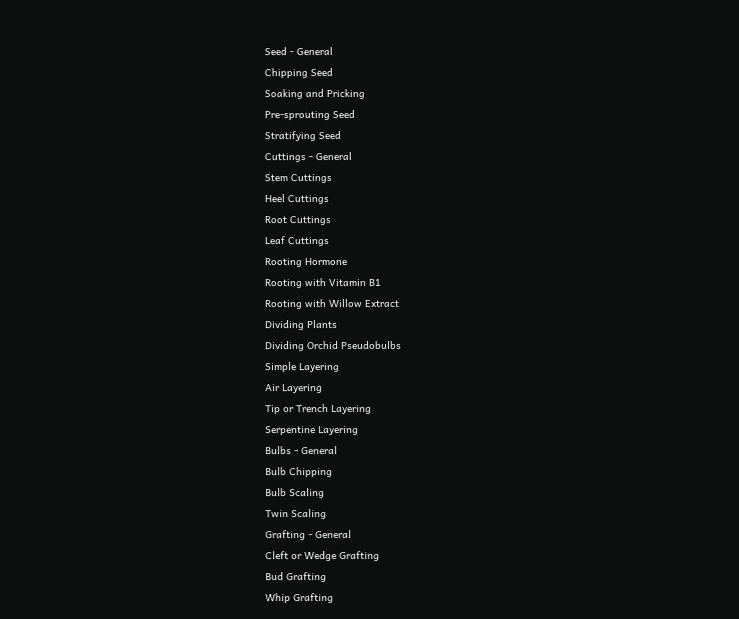Seed - General
Chipping Seed
Soaking and Pricking
Pre-sprouting Seed
Stratifying Seed
Cuttings - General
Stem Cuttings
Heel Cuttings
Root Cuttings
Leaf Cuttings
Rooting Hormone
Rooting with Vitamin B1
Rooting with Willow Extract
Dividing Plants
Dividing Orchid Pseudobulbs
Simple Layering
Air Layering
Tip or Trench Layering
Serpentine Layering
Bulbs - General
Bulb Chipping
Bulb Scaling
Twin Scaling
Grafting - General
Cleft or Wedge Grafting
Bud Grafting
Whip Grafting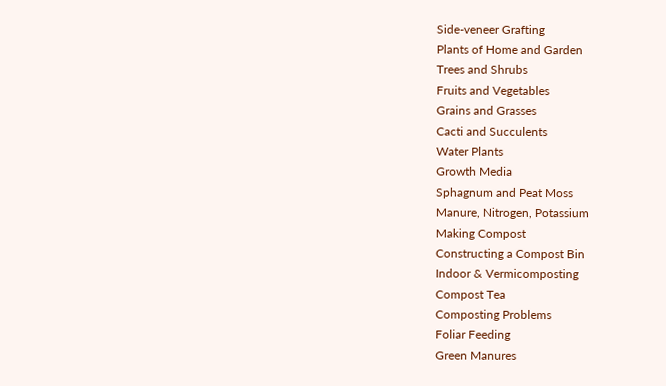Side-veneer Grafting
Plants of Home and Garden
Trees and Shrubs
Fruits and Vegetables
Grains and Grasses
Cacti and Succulents
Water Plants
Growth Media
Sphagnum and Peat Moss
Manure, Nitrogen, Potassium
Making Compost
Constructing a Compost Bin
Indoor & Vermicomposting
Compost Tea
Composting Problems
Foliar Feeding
Green Manures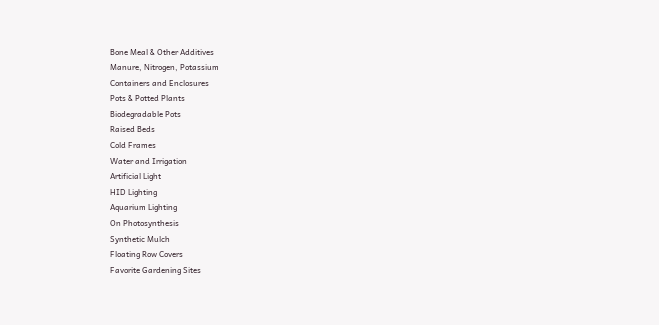Bone Meal & Other Additives
Manure, Nitrogen, Potassium
Containers and Enclosures
Pots & Potted Plants
Biodegradable Pots
Raised Beds
Cold Frames
Water and Irrigation
Artificial Light
HID Lighting
Aquarium Lighting
On Photosynthesis
Synthetic Mulch
Floating Row Covers
Favorite Gardening Sites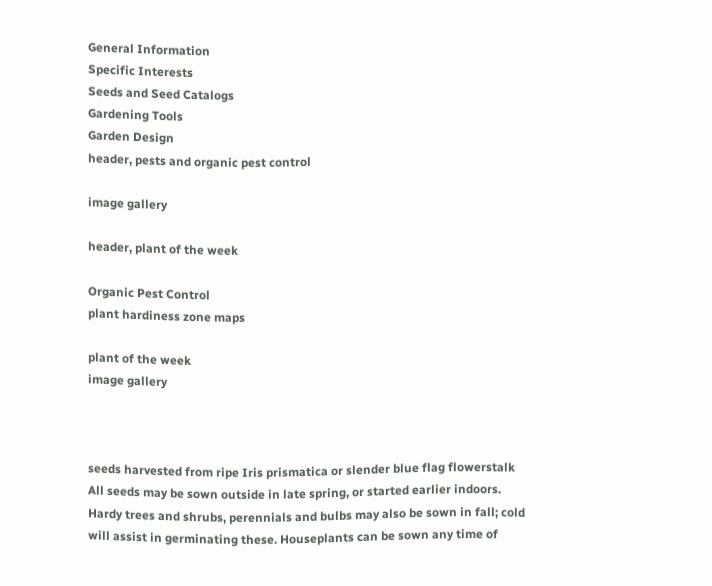General Information
Specific Interests
Seeds and Seed Catalogs
Gardening Tools
Garden Design
header, pests and organic pest control

image gallery

header, plant of the week

Organic Pest Control
plant hardiness zone maps

plant of the week
image gallery



seeds harvested from ripe Iris prismatica or slender blue flag flowerstalk All seeds may be sown outside in late spring, or started earlier indoors. Hardy trees and shrubs, perennials and bulbs may also be sown in fall; cold will assist in germinating these. Houseplants can be sown any time of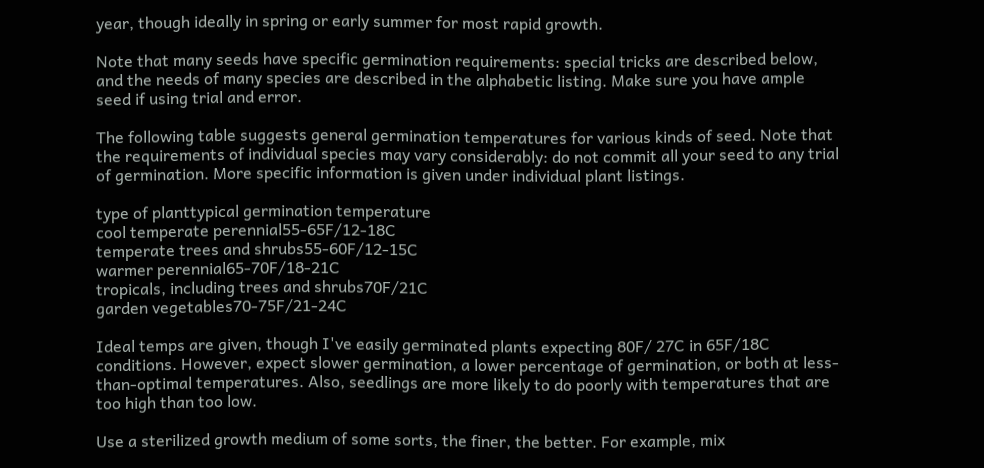year, though ideally in spring or early summer for most rapid growth.

Note that many seeds have specific germination requirements: special tricks are described below, and the needs of many species are described in the alphabetic listing. Make sure you have ample seed if using trial and error.

The following table suggests general germination temperatures for various kinds of seed. Note that the requirements of individual species may vary considerably: do not commit all your seed to any trial of germination. More specific information is given under individual plant listings.

type of planttypical germination temperature
cool temperate perennial55-65F/12-18C
temperate trees and shrubs55-60F/12-15C
warmer perennial65-70F/18-21C
tropicals, including trees and shrubs70F/21C
garden vegetables70-75F/21-24C

Ideal temps are given, though I've easily germinated plants expecting 80F/ 27C in 65F/18C conditions. However, expect slower germination, a lower percentage of germination, or both at less-than-optimal temperatures. Also, seedlings are more likely to do poorly with temperatures that are too high than too low.

Use a sterilized growth medium of some sorts, the finer, the better. For example, mix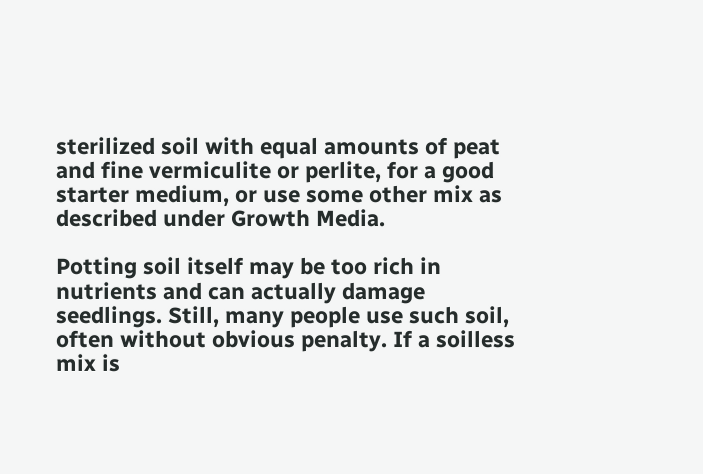sterilized soil with equal amounts of peat and fine vermiculite or perlite, for a good starter medium, or use some other mix as described under Growth Media.

Potting soil itself may be too rich in nutrients and can actually damage seedlings. Still, many people use such soil, often without obvious penalty. If a soilless mix is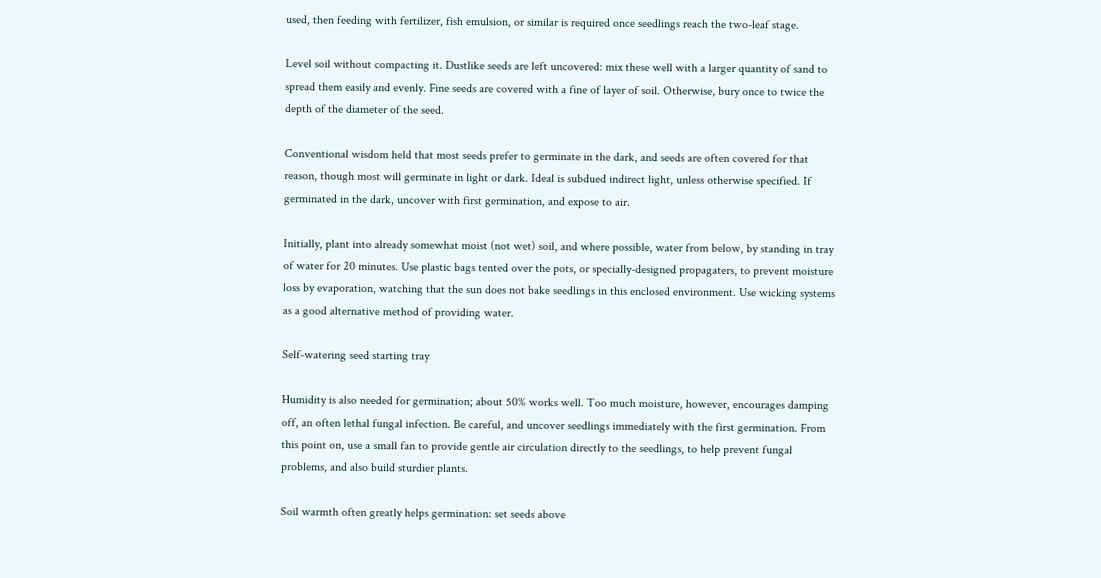used, then feeding with fertilizer, fish emulsion, or similar is required once seedlings reach the two-leaf stage.

Level soil without compacting it. Dustlike seeds are left uncovered: mix these well with a larger quantity of sand to spread them easily and evenly. Fine seeds are covered with a fine of layer of soil. Otherwise, bury once to twice the depth of the diameter of the seed.

Conventional wisdom held that most seeds prefer to germinate in the dark, and seeds are often covered for that reason, though most will germinate in light or dark. Ideal is subdued indirect light, unless otherwise specified. If germinated in the dark, uncover with first germination, and expose to air.

Initially, plant into already somewhat moist (not wet) soil, and where possible, water from below, by standing in tray of water for 20 minutes. Use plastic bags tented over the pots, or specially-designed propagaters, to prevent moisture loss by evaporation, watching that the sun does not bake seedlings in this enclosed environment. Use wicking systems as a good alternative method of providing water.

Self-watering seed starting tray

Humidity is also needed for germination; about 50% works well. Too much moisture, however, encourages damping off, an often lethal fungal infection. Be careful, and uncover seedlings immediately with the first germination. From this point on, use a small fan to provide gentle air circulation directly to the seedlings, to help prevent fungal problems, and also build sturdier plants.

Soil warmth often greatly helps germination: set seeds above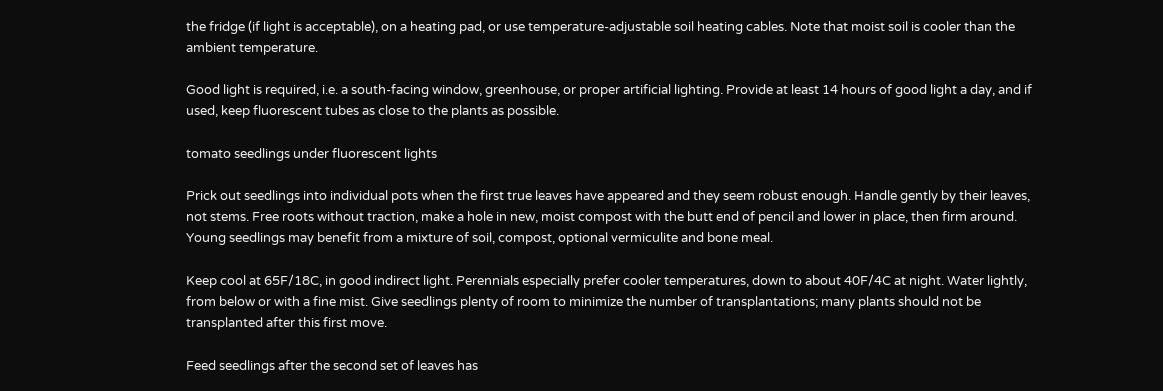the fridge (if light is acceptable), on a heating pad, or use temperature-adjustable soil heating cables. Note that moist soil is cooler than the ambient temperature.

Good light is required, i.e. a south-facing window, greenhouse, or proper artificial lighting. Provide at least 14 hours of good light a day, and if used, keep fluorescent tubes as close to the plants as possible.

tomato seedlings under fluorescent lights

Prick out seedlings into individual pots when the first true leaves have appeared and they seem robust enough. Handle gently by their leaves, not stems. Free roots without traction, make a hole in new, moist compost with the butt end of pencil and lower in place, then firm around. Young seedlings may benefit from a mixture of soil, compost, optional vermiculite and bone meal.

Keep cool at 65F/18C, in good indirect light. Perennials especially prefer cooler temperatures, down to about 40F/4C at night. Water lightly, from below or with a fine mist. Give seedlings plenty of room to minimize the number of transplantations; many plants should not be transplanted after this first move.

Feed seedlings after the second set of leaves has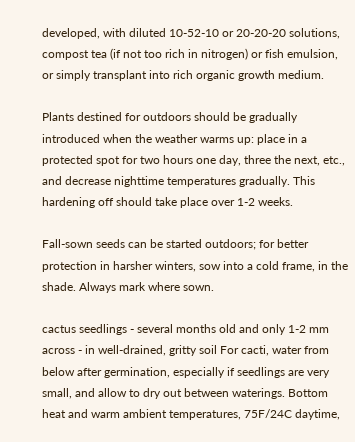developed, with diluted 10-52-10 or 20-20-20 solutions, compost tea (if not too rich in nitrogen) or fish emulsion, or simply transplant into rich organic growth medium.

Plants destined for outdoors should be gradually introduced when the weather warms up: place in a protected spot for two hours one day, three the next, etc., and decrease nighttime temperatures gradually. This hardening off should take place over 1-2 weeks.

Fall-sown seeds can be started outdoors; for better protection in harsher winters, sow into a cold frame, in the shade. Always mark where sown.

cactus seedlings - several months old and only 1-2 mm across - in well-drained, gritty soil For cacti, water from below after germination, especially if seedlings are very small, and allow to dry out between waterings. Bottom heat and warm ambient temperatures, 75F/24C daytime,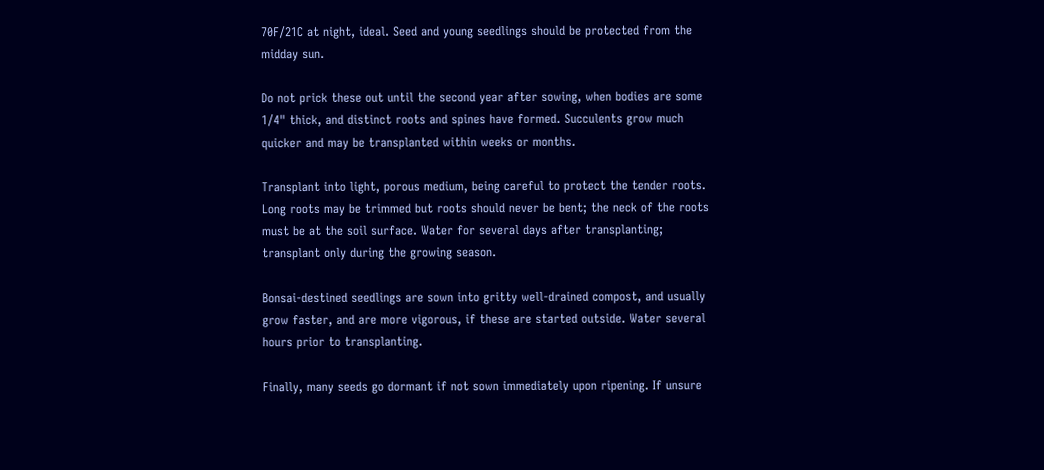70F/21C at night, ideal. Seed and young seedlings should be protected from the midday sun.

Do not prick these out until the second year after sowing, when bodies are some 1/4" thick, and distinct roots and spines have formed. Succulents grow much quicker and may be transplanted within weeks or months.

Transplant into light, porous medium, being careful to protect the tender roots. Long roots may be trimmed but roots should never be bent; the neck of the roots must be at the soil surface. Water for several days after transplanting; transplant only during the growing season.

Bonsai-destined seedlings are sown into gritty well-drained compost, and usually grow faster, and are more vigorous, if these are started outside. Water several hours prior to transplanting.

Finally, many seeds go dormant if not sown immediately upon ripening. If unsure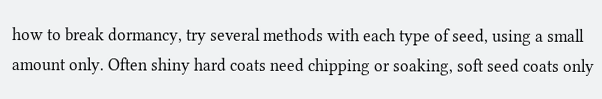how to break dormancy, try several methods with each type of seed, using a small amount only. Often shiny hard coats need chipping or soaking, soft seed coats only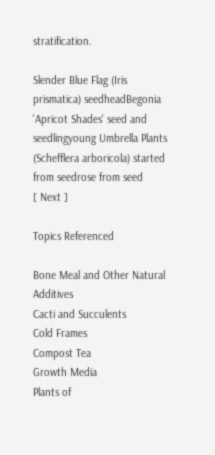stratification.

Slender Blue Flag (Iris prismatica) seedheadBegonia 'Apricot Shades' seed and seedlingyoung Umbrella Plants (Schefflera arboricola) started from seedrose from seed
[ Next ]

Topics Referenced

Bone Meal and Other Natural Additives
Cacti and Succulents
Cold Frames
Compost Tea
Growth Media
Plants of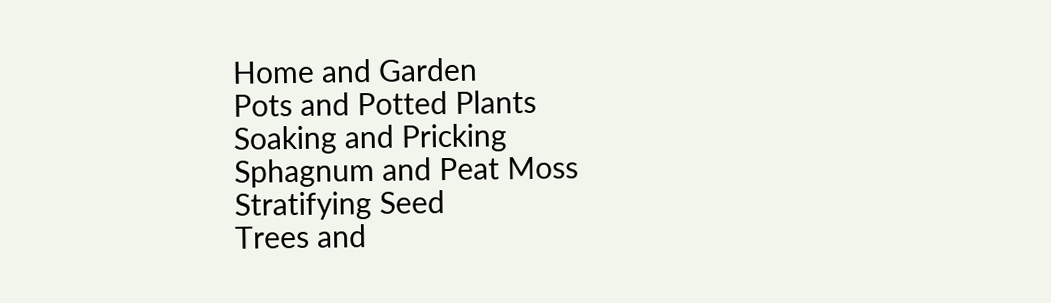Home and Garden
Pots and Potted Plants
Soaking and Pricking
Sphagnum and Peat Moss
Stratifying Seed
Trees and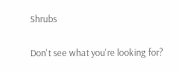Shrubs

Don't see what you're looking for?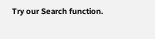Try our Search function.